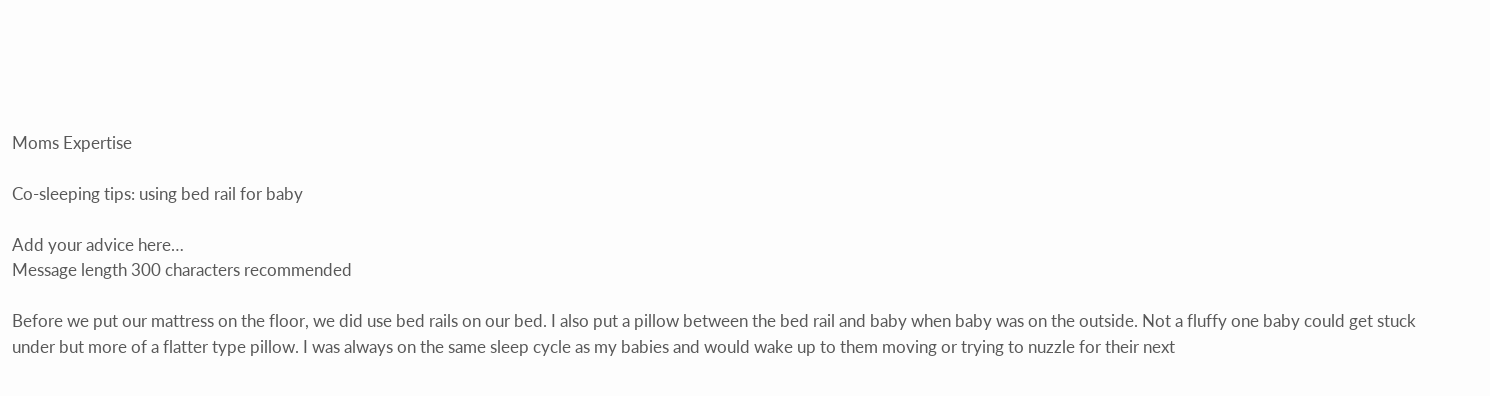Moms Expertise

Co-sleeping tips: using bed rail for baby

Add your advice here…
Message length 300 characters recommended

Before we put our mattress on the floor, we did use bed rails on our bed. I also put a pillow between the bed rail and baby when baby was on the outside. Not a fluffy one baby could get stuck under but more of a flatter type pillow. I was always on the same sleep cycle as my babies and would wake up to them moving or trying to nuzzle for their next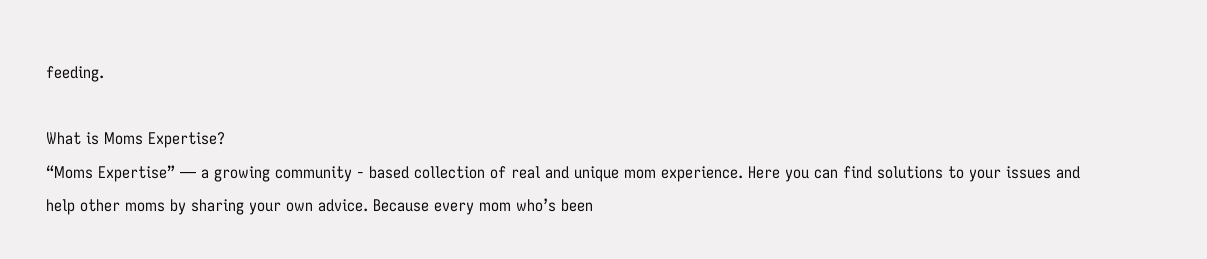feeding.

What is Moms Expertise?
“Moms Expertise” — a growing community - based collection of real and unique mom experience. Here you can find solutions to your issues and help other moms by sharing your own advice. Because every mom who’s been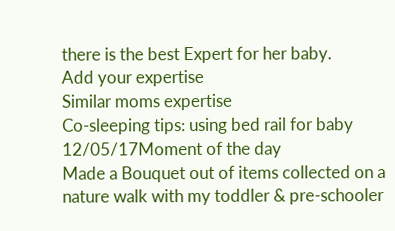there is the best Expert for her baby.
Add your expertise
Similar moms expertise
Co-sleeping tips: using bed rail for baby
12/05/17Moment of the day
Made a Bouquet out of items collected on a nature walk with my toddler & pre-schooler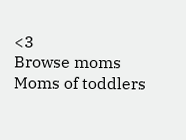<3
Browse moms
Moms of toddlers